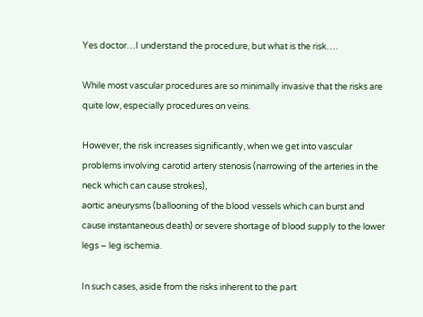Yes doctor…I understand the procedure, but what is the risk….

While most vascular procedures are so minimally invasive that the risks are quite low, especially procedures on veins.

However, the risk increases significantly, when we get into vascular problems involving carotid artery stenosis (narrowing of the arteries in the neck which can cause strokes),
aortic aneurysms (ballooning of the blood vessels which can burst and cause instantaneous death) or severe shortage of blood supply to the lower legs – leg ischemia.

In such cases, aside from the risks inherent to the part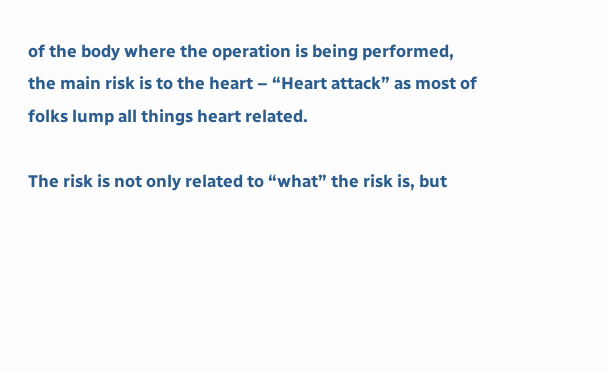of the body where the operation is being performed, the main risk is to the heart – “Heart attack” as most of folks lump all things heart related.

The risk is not only related to “what” the risk is, but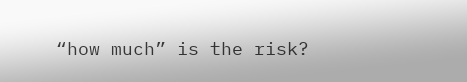“how much” is the risk?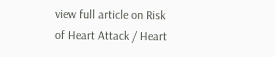view full article on Risk of Heart Attack / Heart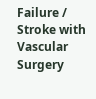Failure / Stroke with Vascular Surgery